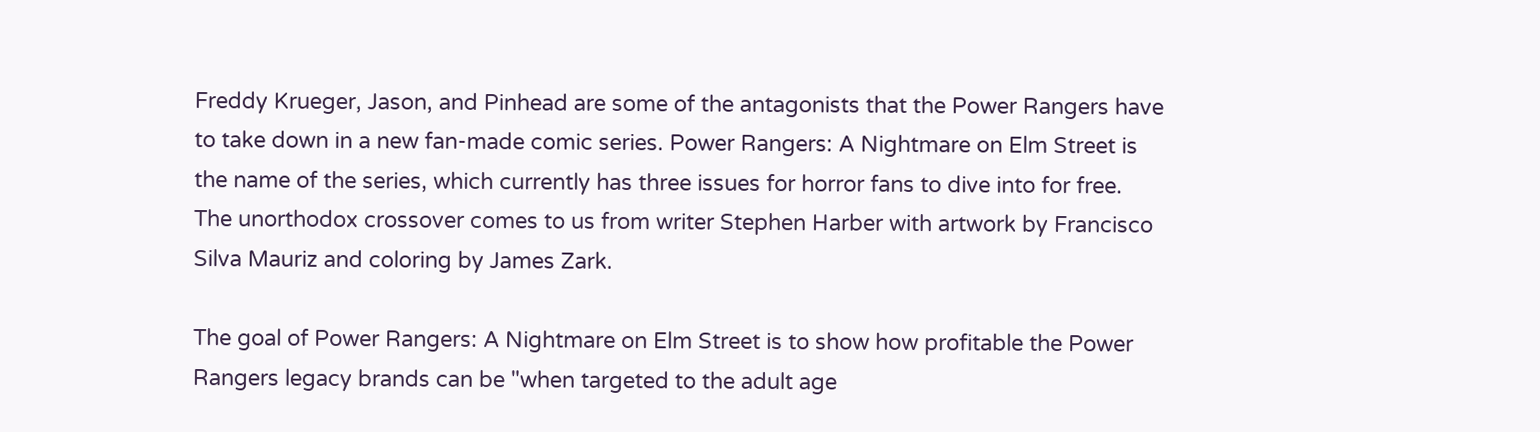Freddy Krueger, Jason, and Pinhead are some of the antagonists that the Power Rangers have to take down in a new fan-made comic series. Power Rangers: A Nightmare on Elm Street is the name of the series, which currently has three issues for horror fans to dive into for free. The unorthodox crossover comes to us from writer Stephen Harber with artwork by Francisco Silva Mauriz and coloring by James Zark.

The goal of Power Rangers: A Nightmare on Elm Street is to show how profitable the Power Rangers legacy brands can be "when targeted to the adult age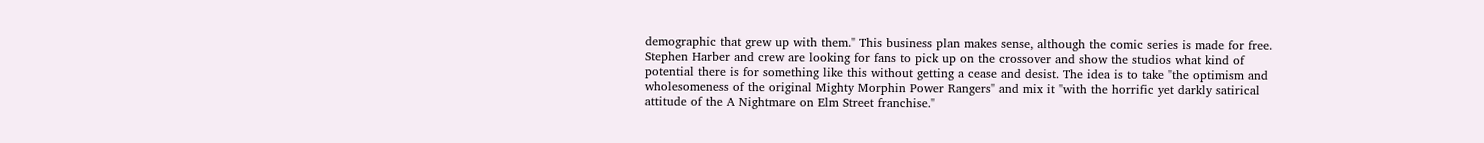demographic that grew up with them." This business plan makes sense, although the comic series is made for free. Stephen Harber and crew are looking for fans to pick up on the crossover and show the studios what kind of potential there is for something like this without getting a cease and desist. The idea is to take "the optimism and wholesomeness of the original Mighty Morphin Power Rangers" and mix it "with the horrific yet darkly satirical attitude of the A Nightmare on Elm Street franchise."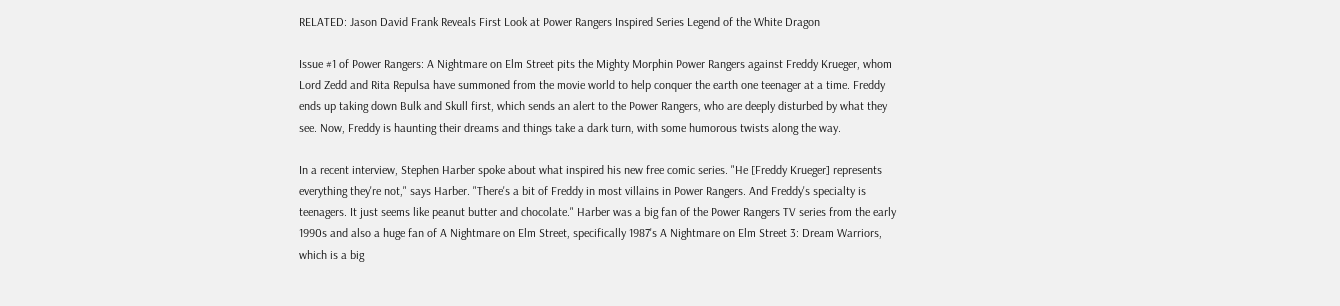RELATED: Jason David Frank Reveals First Look at Power Rangers Inspired Series Legend of the White Dragon

Issue #1 of Power Rangers: A Nightmare on Elm Street pits the Mighty Morphin Power Rangers against Freddy Krueger, whom Lord Zedd and Rita Repulsa have summoned from the movie world to help conquer the earth one teenager at a time. Freddy ends up taking down Bulk and Skull first, which sends an alert to the Power Rangers, who are deeply disturbed by what they see. Now, Freddy is haunting their dreams and things take a dark turn, with some humorous twists along the way.

In a recent interview, Stephen Harber spoke about what inspired his new free comic series. "He [Freddy Krueger] represents everything they're not," says Harber. "There's a bit of Freddy in most villains in Power Rangers. And Freddy's specialty is teenagers. It just seems like peanut butter and chocolate." Harber was a big fan of the Power Rangers TV series from the early 1990s and also a huge fan of A Nightmare on Elm Street, specifically 1987's A Nightmare on Elm Street 3: Dream Warriors, which is a big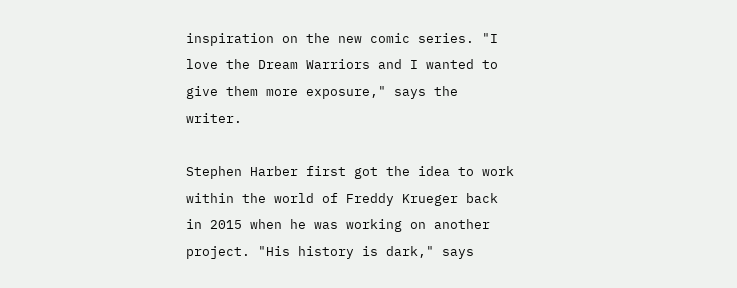inspiration on the new comic series. "I love the Dream Warriors and I wanted to give them more exposure," says the writer.

Stephen Harber first got the idea to work within the world of Freddy Krueger back in 2015 when he was working on another project. "His history is dark," says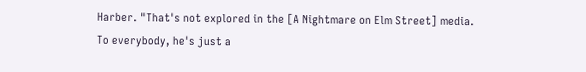Harber. "That's not explored in the [A Nightmare on Elm Street] media. To everybody, he's just a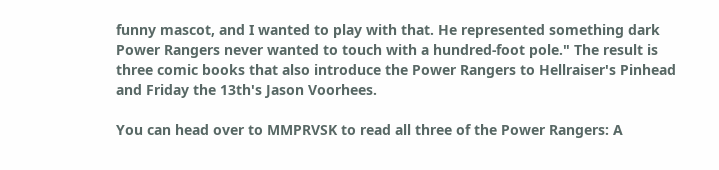funny mascot, and I wanted to play with that. He represented something dark Power Rangers never wanted to touch with a hundred-foot pole." The result is three comic books that also introduce the Power Rangers to Hellraiser's Pinhead and Friday the 13th's Jason Voorhees.

You can head over to MMPRVSK to read all three of the Power Rangers: A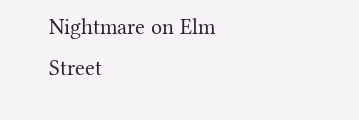Nightmare on Elm Street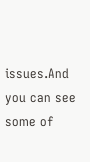issues.And you can see some of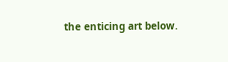the enticing art below.